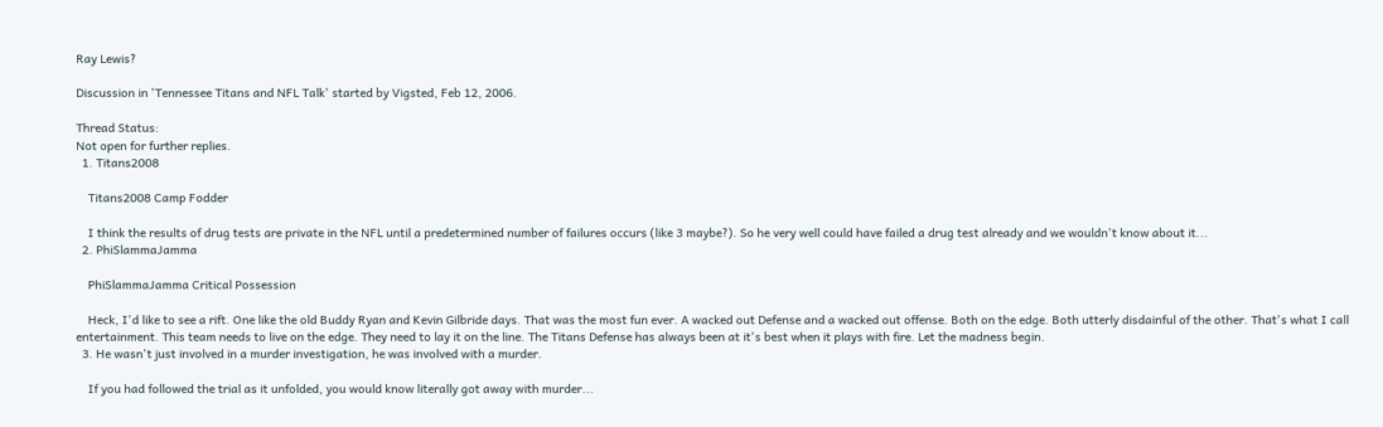Ray Lewis?

Discussion in 'Tennessee Titans and NFL Talk' started by Vigsted, Feb 12, 2006.

Thread Status:
Not open for further replies.
  1. Titans2008

    Titans2008 Camp Fodder

    I think the results of drug tests are private in the NFL until a predetermined number of failures occurs (like 3 maybe?). So he very well could have failed a drug test already and we wouldn't know about it...
  2. PhiSlammaJamma

    PhiSlammaJamma Critical Possession

    Heck, I'd like to see a rift. One like the old Buddy Ryan and Kevin Gilbride days. That was the most fun ever. A wacked out Defense and a wacked out offense. Both on the edge. Both utterly disdainful of the other. That's what I call entertainment. This team needs to live on the edge. They need to lay it on the line. The Titans Defense has always been at it's best when it plays with fire. Let the madness begin.
  3. He wasn't just involved in a murder investigation, he was involved with a murder.

    If you had followed the trial as it unfolded, you would know literally got away with murder...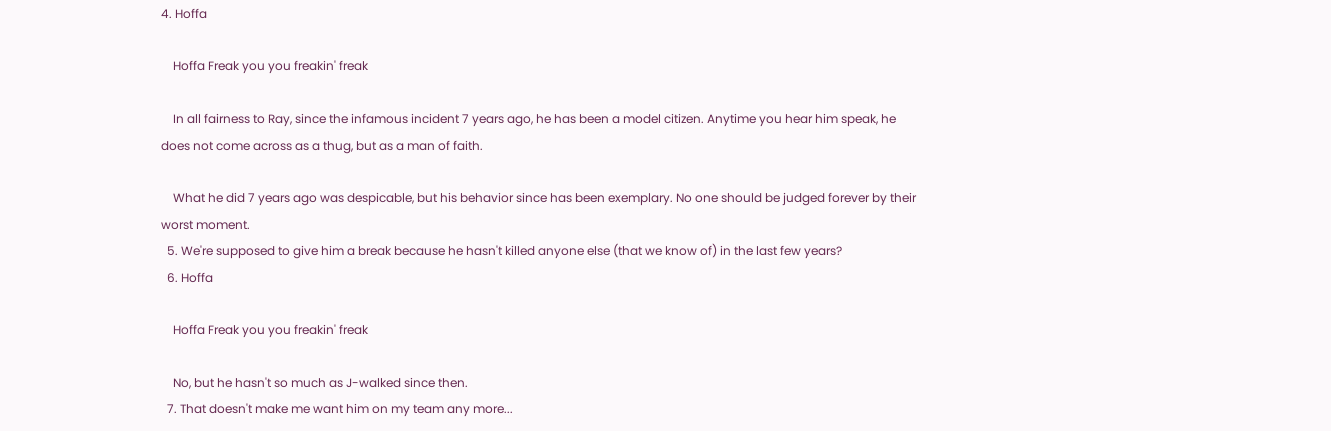4. Hoffa

    Hoffa Freak you you freakin' freak

    In all fairness to Ray, since the infamous incident 7 years ago, he has been a model citizen. Anytime you hear him speak, he does not come across as a thug, but as a man of faith.

    What he did 7 years ago was despicable, but his behavior since has been exemplary. No one should be judged forever by their worst moment.
  5. We're supposed to give him a break because he hasn't killed anyone else (that we know of) in the last few years?
  6. Hoffa

    Hoffa Freak you you freakin' freak

    No, but he hasn't so much as J-walked since then.
  7. That doesn't make me want him on my team any more...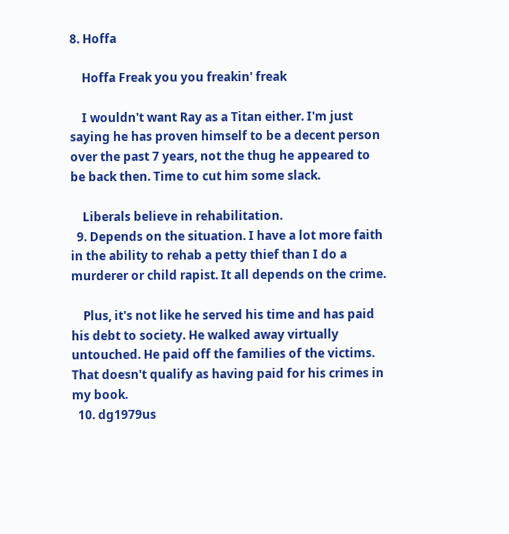8. Hoffa

    Hoffa Freak you you freakin' freak

    I wouldn't want Ray as a Titan either. I'm just saying he has proven himself to be a decent person over the past 7 years, not the thug he appeared to be back then. Time to cut him some slack.

    Liberals believe in rehabilitation.
  9. Depends on the situation. I have a lot more faith in the ability to rehab a petty thief than I do a murderer or child rapist. It all depends on the crime.

    Plus, it's not like he served his time and has paid his debt to society. He walked away virtually untouched. He paid off the families of the victims. That doesn't qualify as having paid for his crimes in my book.
  10. dg1979us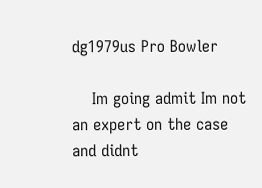dg1979us Pro Bowler

    Im going admit Im not an expert on the case and didnt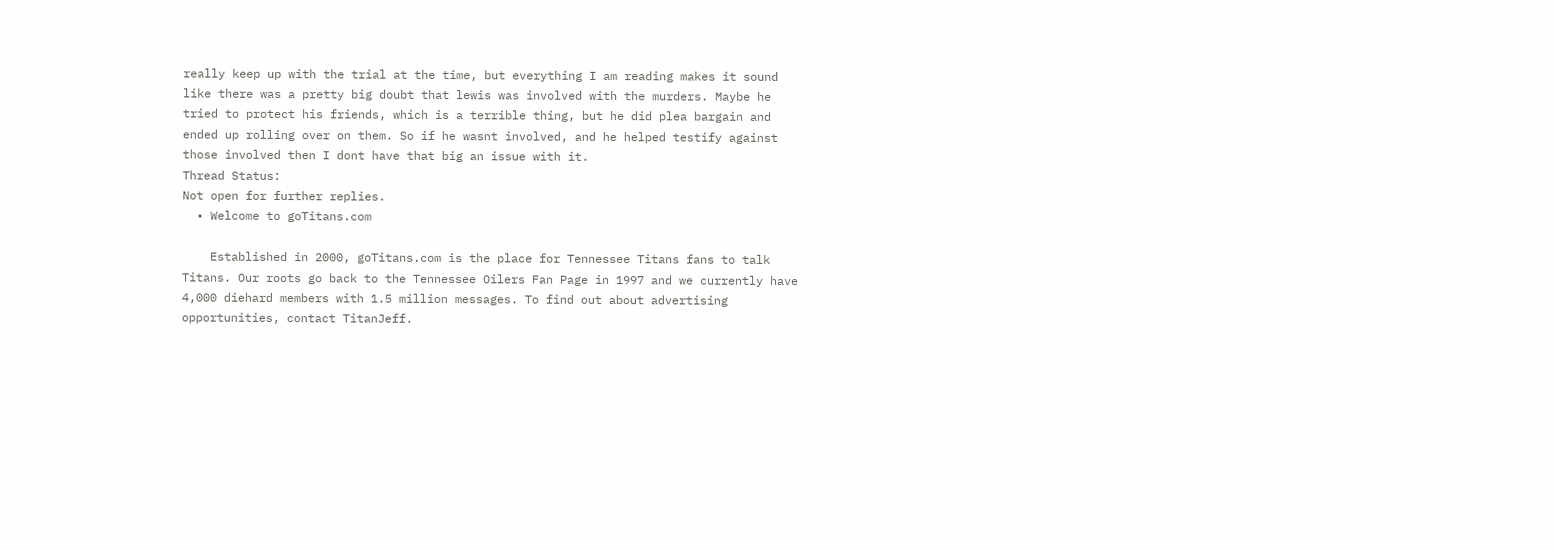really keep up with the trial at the time, but everything I am reading makes it sound like there was a pretty big doubt that lewis was involved with the murders. Maybe he tried to protect his friends, which is a terrible thing, but he did plea bargain and ended up rolling over on them. So if he wasnt involved, and he helped testify against those involved then I dont have that big an issue with it.
Thread Status:
Not open for further replies.
  • Welcome to goTitans.com

    Established in 2000, goTitans.com is the place for Tennessee Titans fans to talk Titans. Our roots go back to the Tennessee Oilers Fan Page in 1997 and we currently have 4,000 diehard members with 1.5 million messages. To find out about advertising opportunities, contact TitanJeff.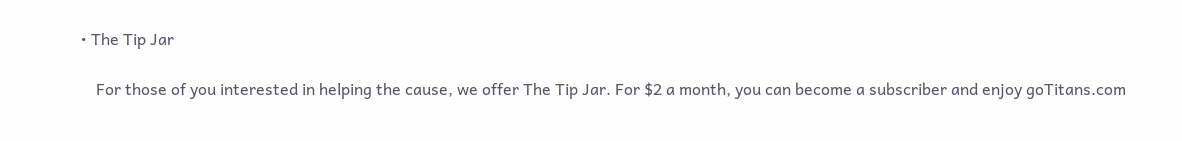• The Tip Jar

    For those of you interested in helping the cause, we offer The Tip Jar. For $2 a month, you can become a subscriber and enjoy goTitans.com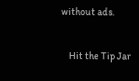without ads.

    Hit the Tip Jar